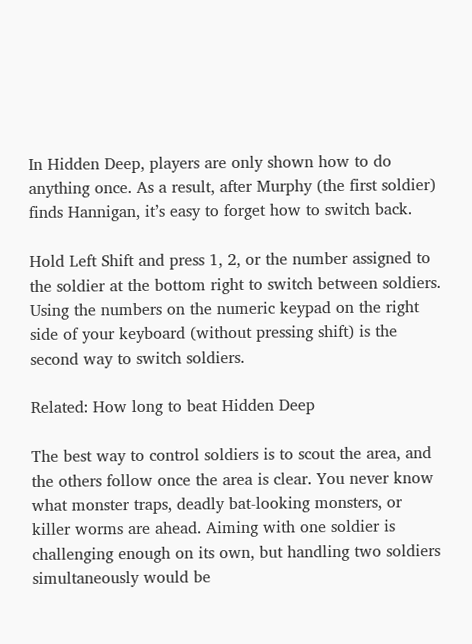In Hidden Deep, players are only shown how to do anything once. As a result, after Murphy (the first soldier) finds Hannigan, it’s easy to forget how to switch back.

Hold Left Shift and press 1, 2, or the number assigned to the soldier at the bottom right to switch between soldiers. Using the numbers on the numeric keypad on the right side of your keyboard (without pressing shift) is the second way to switch soldiers.

Related: How long to beat Hidden Deep

The best way to control soldiers is to scout the area, and the others follow once the area is clear. You never know what monster traps, deadly bat-looking monsters, or killer worms are ahead. Aiming with one soldier is challenging enough on its own, but handling two soldiers simultaneously would be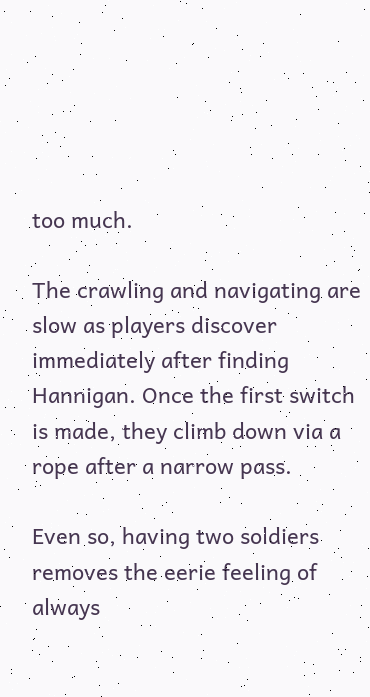too much.

The crawling and navigating are slow as players discover immediately after finding Hannigan. Once the first switch is made, they climb down via a rope after a narrow pass.

Even so, having two soldiers removes the eerie feeling of always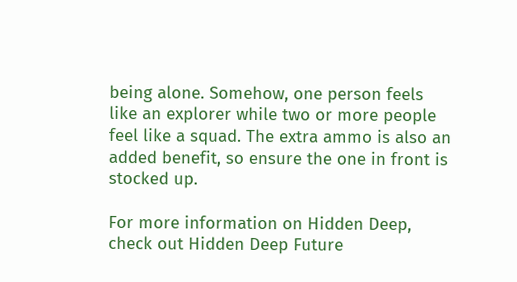being alone. Somehow, one person feels like an explorer while two or more people feel like a squad. The extra ammo is also an added benefit, so ensure the one in front is stocked up.

For more information on Hidden Deep, check out Hidden Deep Future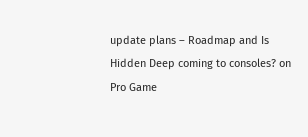update plans – Roadmap and Is Hidden Deep coming to consoles? on Pro Game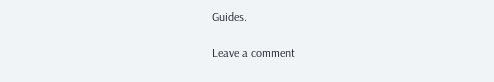Guides.

Leave a comment